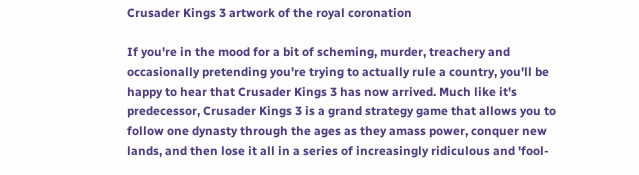Crusader Kings 3 artwork of the royal coronation

If you're in the mood for a bit of scheming, murder, treachery and occasionally pretending you're trying to actually rule a country, you'll be happy to hear that Crusader Kings 3 has now arrived. Much like it's predecessor, Crusader Kings 3 is a grand strategy game that allows you to follow one dynasty through the ages as they amass power, conquer new lands, and then lose it all in a series of increasingly ridiculous and 'fool-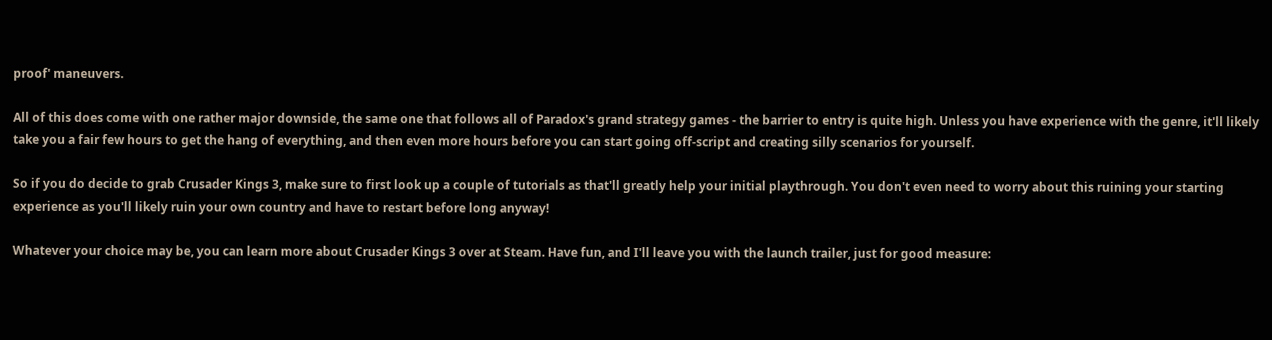proof' maneuvers.

All of this does come with one rather major downside, the same one that follows all of Paradox's grand strategy games - the barrier to entry is quite high. Unless you have experience with the genre, it'll likely take you a fair few hours to get the hang of everything, and then even more hours before you can start going off-script and creating silly scenarios for yourself.

So if you do decide to grab Crusader Kings 3, make sure to first look up a couple of tutorials as that'll greatly help your initial playthrough. You don't even need to worry about this ruining your starting experience as you'll likely ruin your own country and have to restart before long anyway!

Whatever your choice may be, you can learn more about Crusader Kings 3 over at Steam. Have fun, and I'll leave you with the launch trailer, just for good measure: